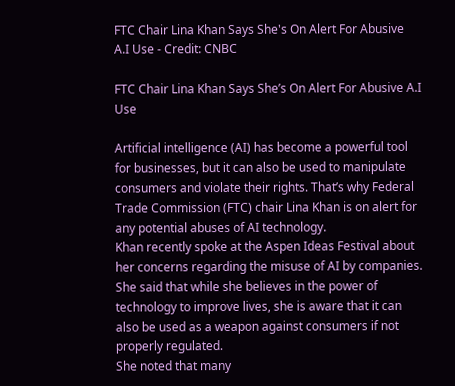FTC Chair Lina Khan Says She's On Alert For Abusive A.I Use - Credit: CNBC

FTC Chair Lina Khan Says She’s On Alert For Abusive A.I Use

Artificial intelligence (AI) has become a powerful tool for businesses, but it can also be used to manipulate consumers and violate their rights. That’s why Federal Trade Commission (FTC) chair Lina Khan is on alert for any potential abuses of AI technology.
Khan recently spoke at the Aspen Ideas Festival about her concerns regarding the misuse of AI by companies. She said that while she believes in the power of technology to improve lives, she is aware that it can also be used as a weapon against consumers if not properly regulated.
She noted that many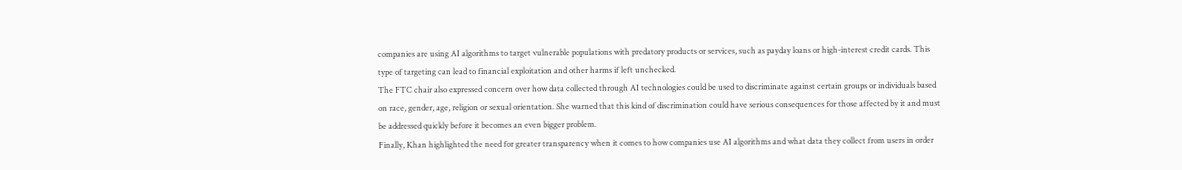companies are using AI algorithms to target vulnerable populations with predatory products or services, such as payday loans or high-interest credit cards. This type of targeting can lead to financial exploitation and other harms if left unchecked.
The FTC chair also expressed concern over how data collected through AI technologies could be used to discriminate against certain groups or individuals based on race, gender, age, religion or sexual orientation. She warned that this kind of discrimination could have serious consequences for those affected by it and must be addressed quickly before it becomes an even bigger problem.
Finally, Khan highlighted the need for greater transparency when it comes to how companies use AI algorithms and what data they collect from users in order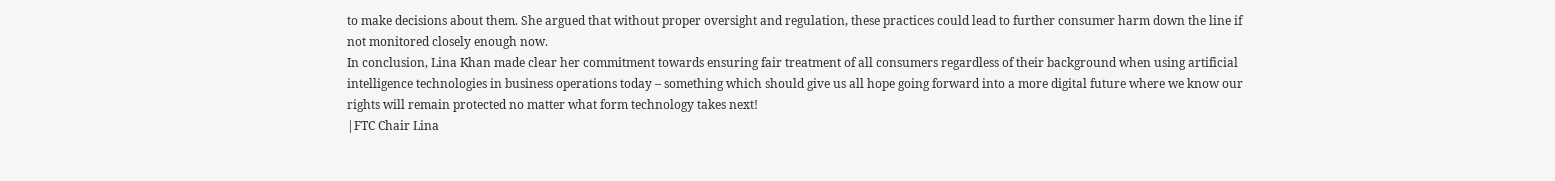to make decisions about them. She argued that without proper oversight and regulation, these practices could lead to further consumer harm down the line if not monitored closely enough now.
In conclusion, Lina Khan made clear her commitment towards ensuring fair treatment of all consumers regardless of their background when using artificial intelligence technologies in business operations today – something which should give us all hope going forward into a more digital future where we know our rights will remain protected no matter what form technology takes next!
|FTC Chair Lina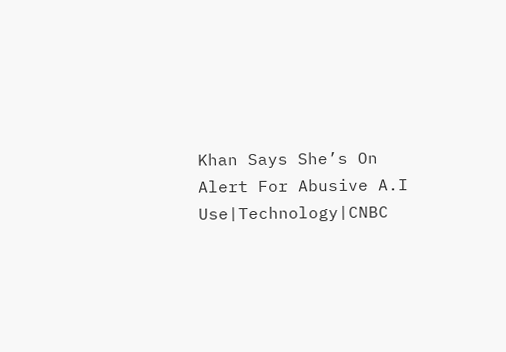Khan Says She’s On Alert For Abusive A.I Use|Technology|CNBC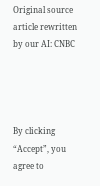Original source article rewritten by our AI: CNBC




By clicking “Accept”, you agree to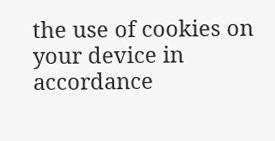the use of cookies on your device in accordance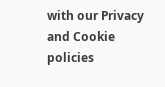with our Privacy and Cookie policies